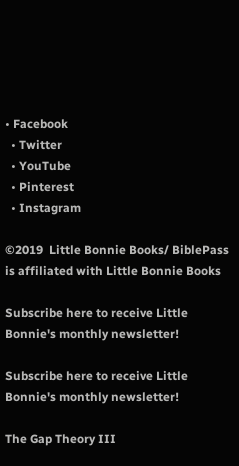• Facebook
  • Twitter
  • YouTube
  • Pinterest
  • Instagram

©2019  Little Bonnie Books/ BiblePass is affiliated with Little Bonnie Books

Subscribe here to receive Little Bonnie's monthly newsletter!

Subscribe here to receive Little Bonnie's monthly newsletter!

The Gap Theory III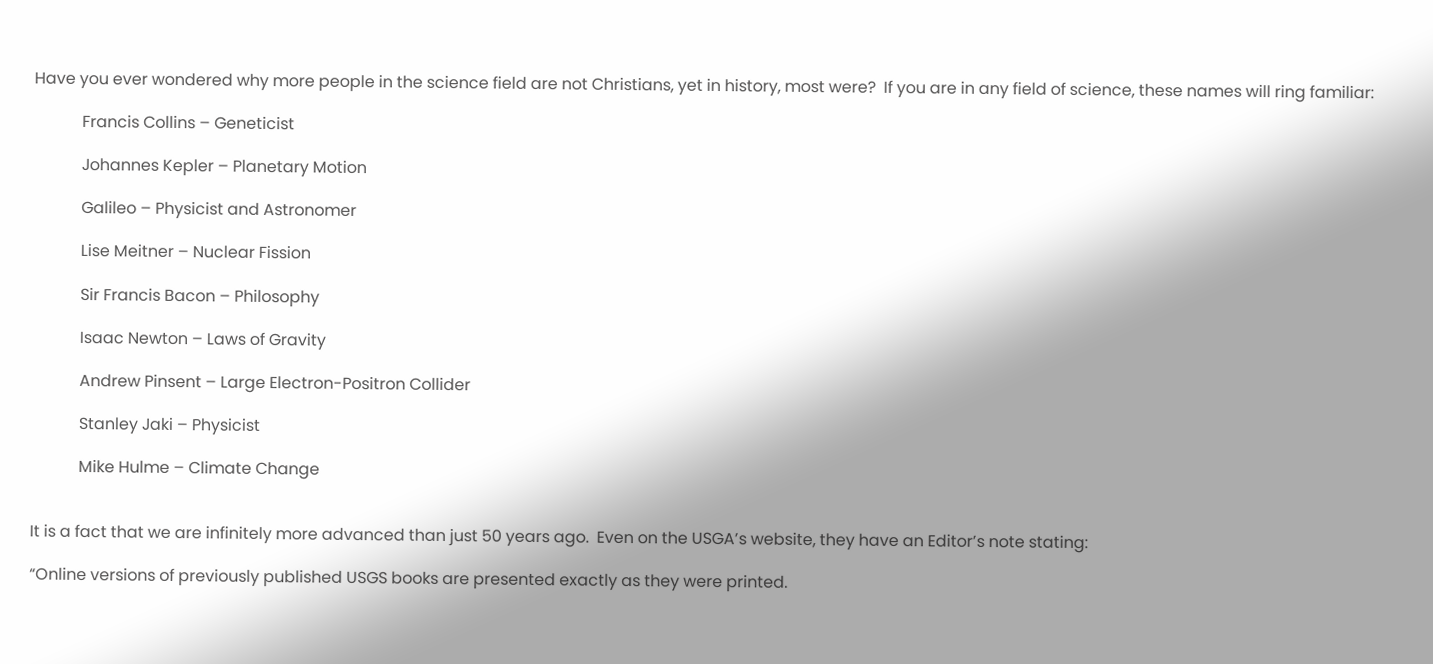Have you ever wondered why more people in the science field are not Christians, yet in history, most were?  If you are in any field of science, these names will ring familiar:

            Francis Collins – Geneticist

            Johannes Kepler – Planetary Motion

            Galileo – Physicist and Astronomer

            Lise Meitner – Nuclear Fission

            Sir Francis Bacon – Philosophy

            Isaac Newton – Laws of Gravity

            Andrew Pinsent – Large Electron-Positron Collider

            Stanley Jaki – Physicist

            Mike Hulme – Climate Change


It is a fact that we are infinitely more advanced than just 50 years ago.  Even on the USGA’s website, they have an Editor’s note stating:

“Online versions of previously published USGS books are presented exactly as they were printed.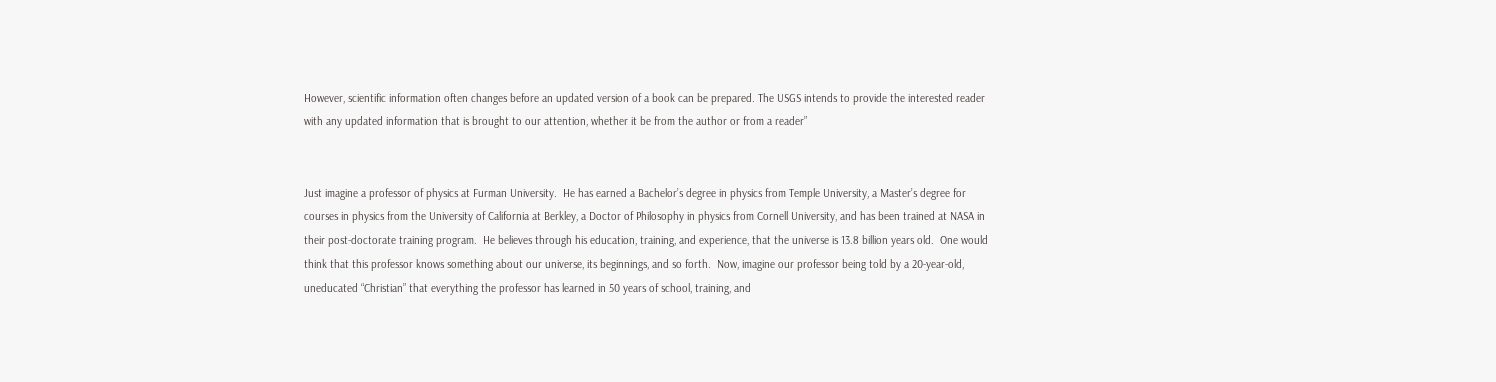However, scientific information often changes before an updated version of a book can be prepared. The USGS intends to provide the interested reader with any updated information that is brought to our attention, whether it be from the author or from a reader”


Just imagine a professor of physics at Furman University.  He has earned a Bachelor’s degree in physics from Temple University, a Master’s degree for courses in physics from the University of California at Berkley, a Doctor of Philosophy in physics from Cornell University, and has been trained at NASA in their post-doctorate training program.  He believes through his education, training, and experience, that the universe is 13.8 billion years old.  One would think that this professor knows something about our universe, its beginnings, and so forth.  Now, imagine our professor being told by a 20-year-old, uneducated “Christian” that everything the professor has learned in 50 years of school, training, and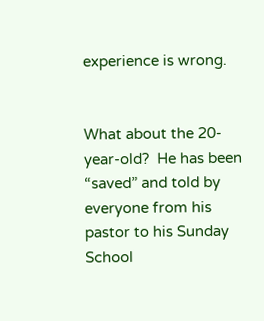experience is wrong.


What about the 20-year-old?  He has been “saved” and told by everyone from his pastor to his Sunday School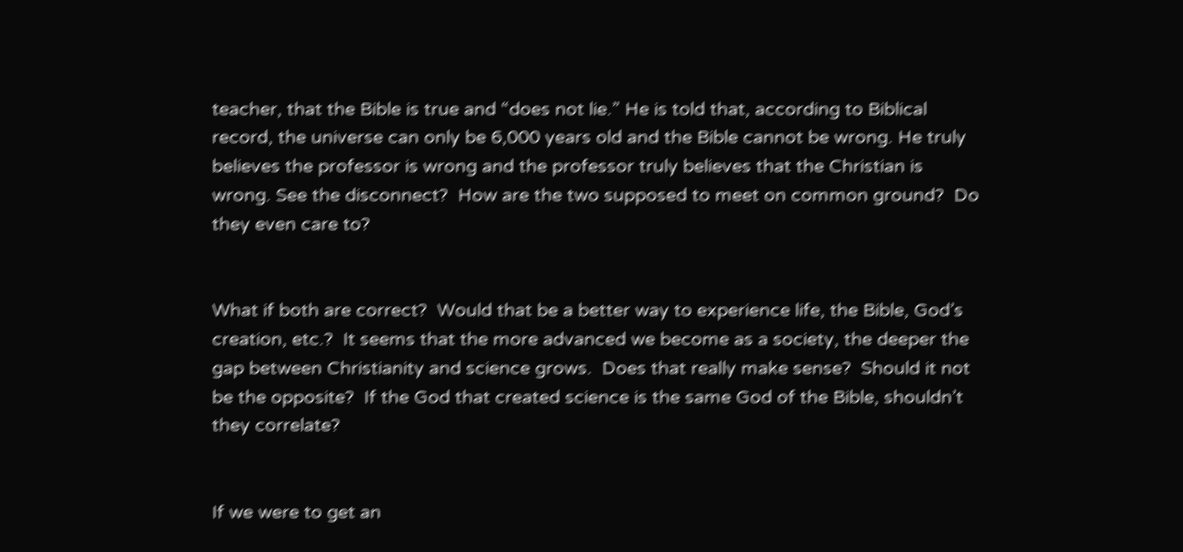teacher, that the Bible is true and “does not lie.” He is told that, according to Biblical record, the universe can only be 6,000 years old and the Bible cannot be wrong. He truly believes the professor is wrong and the professor truly believes that the Christian is wrong. See the disconnect?  How are the two supposed to meet on common ground?  Do they even care to?


What if both are correct?  Would that be a better way to experience life, the Bible, God’s creation, etc.?  It seems that the more advanced we become as a society, the deeper the gap between Christianity and science grows.  Does that really make sense?  Should it not be the opposite?  If the God that created science is the same God of the Bible, shouldn’t they correlate?


If we were to get an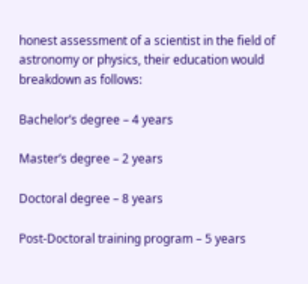honest assessment of a scientist in the field of astronomy or physics, their education would breakdown as follows:

Bachelor’s degree – 4 years

Master’s degree – 2 years

Doctoral degree – 8 years

Post-Doctoral training program – 5 years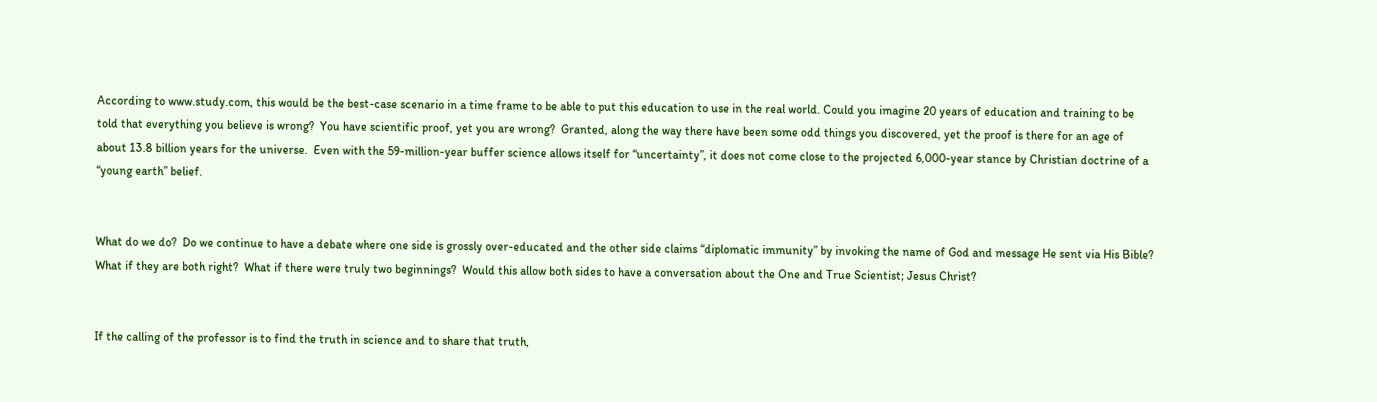According to www.study.com, this would be the best-case scenario in a time frame to be able to put this education to use in the real world. Could you imagine 20 years of education and training to be told that everything you believe is wrong?  You have scientific proof, yet you are wrong?  Granted, along the way there have been some odd things you discovered, yet the proof is there for an age of about 13.8 billion years for the universe.  Even with the 59-million-year buffer science allows itself for “uncertainty”, it does not come close to the projected 6,000-year stance by Christian doctrine of a “young earth” belief.


What do we do?  Do we continue to have a debate where one side is grossly over-educated and the other side claims “diplomatic immunity” by invoking the name of God and message He sent via His Bible?  What if they are both right?  What if there were truly two beginnings?  Would this allow both sides to have a conversation about the One and True Scientist; Jesus Christ?


If the calling of the professor is to find the truth in science and to share that truth,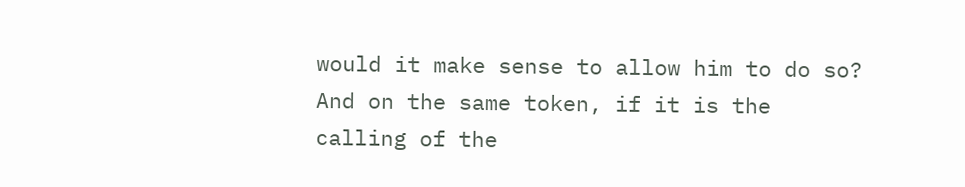would it make sense to allow him to do so?  And on the same token, if it is the calling of the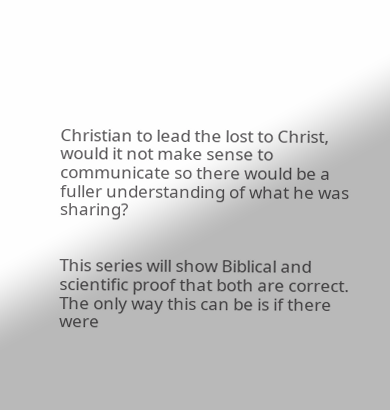Christian to lead the lost to Christ, would it not make sense to communicate so there would be a fuller understanding of what he was sharing?


This series will show Biblical and scientific proof that both are correct.  The only way this can be is if there were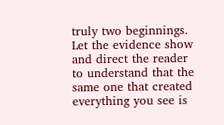truly two beginnings.  Let the evidence show and direct the reader to understand that the same one that created everything you see is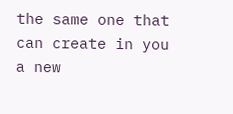the same one that can create in you a new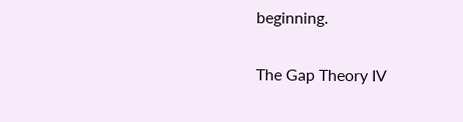beginning.


The Gap Theory IV